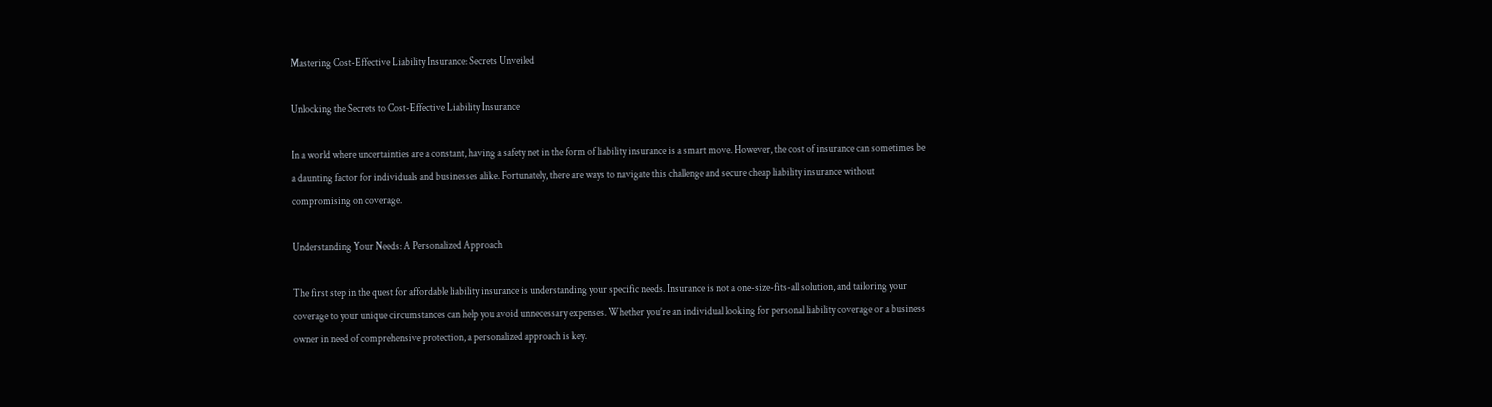Mastering Cost-Effective Liability Insurance: Secrets Unveiled

Unlocking the Secrets to Cost-Effective Liability Insurance

In a world where uncertainties are a constant, having a safety net in the form of liability insurance is a smart move. However, the cost of insurance can sometimes be a daunting factor for individuals and businesses alike. Fortunately, there are ways to navigate this challenge and secure cheap liability insurance without compromising on coverage.

Understanding Your Needs: A Personalized Approach

The first step in the quest for affordable liability insurance is understanding your specific needs. Insurance is not a one-size-fits-all solution, and tailoring your coverage to your unique circumstances can help you avoid unnecessary expenses. Whether you’re an individual looking for personal liability coverage or a business owner in need of comprehensive protection, a personalized approach is key.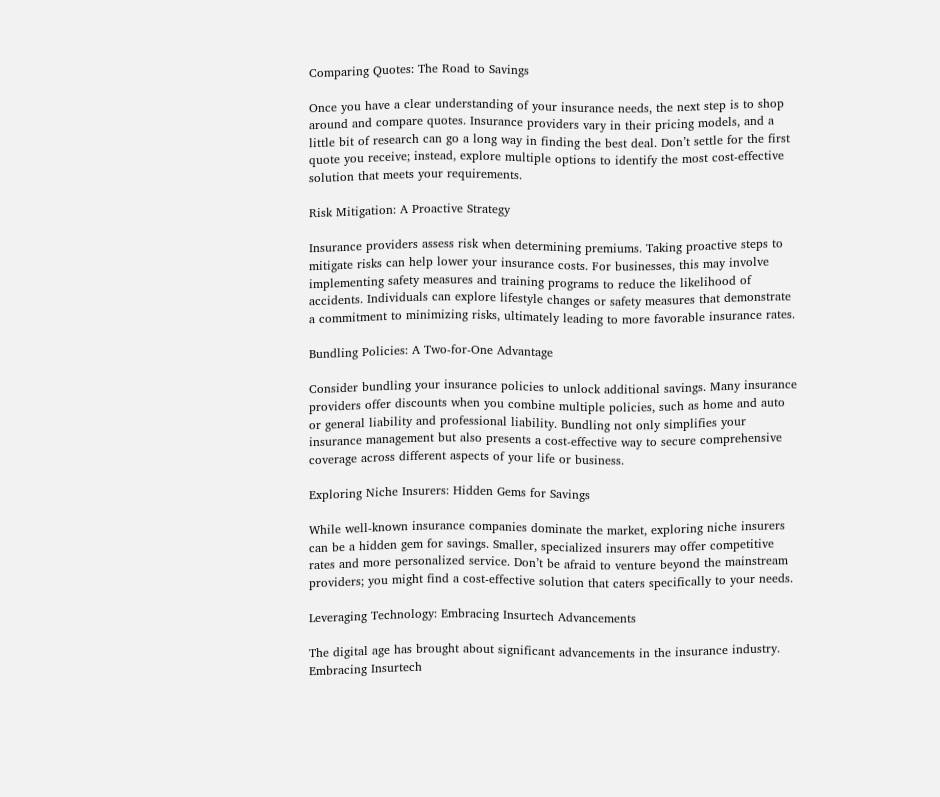Comparing Quotes: The Road to Savings

Once you have a clear understanding of your insurance needs, the next step is to shop around and compare quotes. Insurance providers vary in their pricing models, and a little bit of research can go a long way in finding the best deal. Don’t settle for the first quote you receive; instead, explore multiple options to identify the most cost-effective solution that meets your requirements.

Risk Mitigation: A Proactive Strategy

Insurance providers assess risk when determining premiums. Taking proactive steps to mitigate risks can help lower your insurance costs. For businesses, this may involve implementing safety measures and training programs to reduce the likelihood of accidents. Individuals can explore lifestyle changes or safety measures that demonstrate a commitment to minimizing risks, ultimately leading to more favorable insurance rates.

Bundling Policies: A Two-for-One Advantage

Consider bundling your insurance policies to unlock additional savings. Many insurance providers offer discounts when you combine multiple policies, such as home and auto or general liability and professional liability. Bundling not only simplifies your insurance management but also presents a cost-effective way to secure comprehensive coverage across different aspects of your life or business.

Exploring Niche Insurers: Hidden Gems for Savings

While well-known insurance companies dominate the market, exploring niche insurers can be a hidden gem for savings. Smaller, specialized insurers may offer competitive rates and more personalized service. Don’t be afraid to venture beyond the mainstream providers; you might find a cost-effective solution that caters specifically to your needs.

Leveraging Technology: Embracing Insurtech Advancements

The digital age has brought about significant advancements in the insurance industry. Embracing Insurtech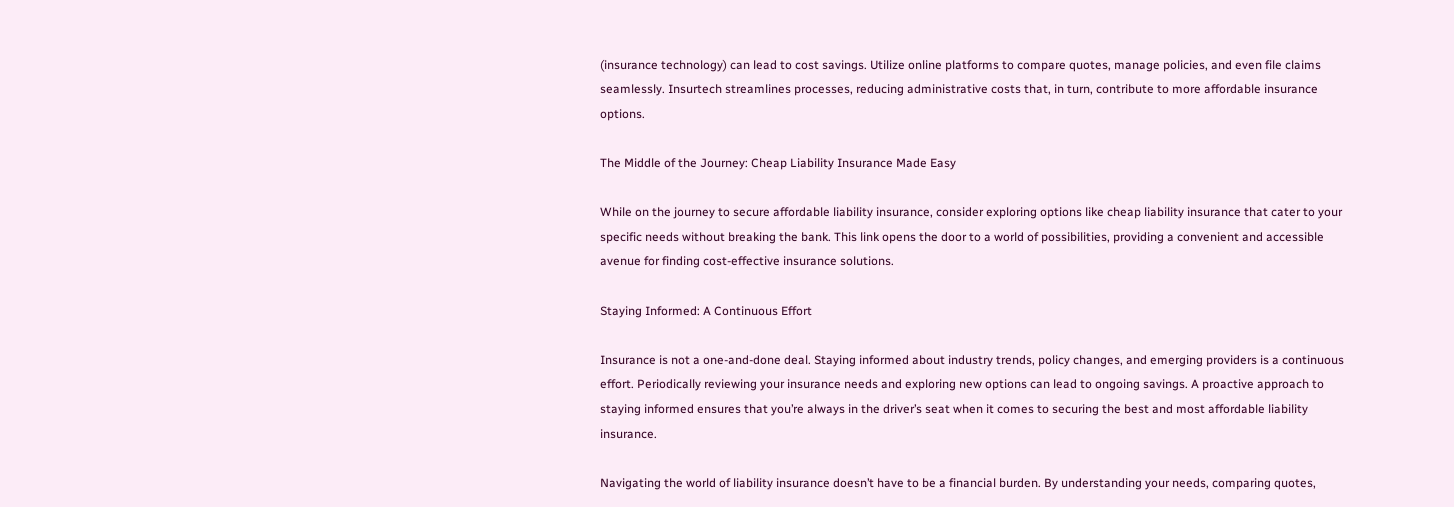(insurance technology) can lead to cost savings. Utilize online platforms to compare quotes, manage policies, and even file claims seamlessly. Insurtech streamlines processes, reducing administrative costs that, in turn, contribute to more affordable insurance options.

The Middle of the Journey: Cheap Liability Insurance Made Easy

While on the journey to secure affordable liability insurance, consider exploring options like cheap liability insurance that cater to your specific needs without breaking the bank. This link opens the door to a world of possibilities, providing a convenient and accessible avenue for finding cost-effective insurance solutions.

Staying Informed: A Continuous Effort

Insurance is not a one-and-done deal. Staying informed about industry trends, policy changes, and emerging providers is a continuous effort. Periodically reviewing your insurance needs and exploring new options can lead to ongoing savings. A proactive approach to staying informed ensures that you’re always in the driver’s seat when it comes to securing the best and most affordable liability insurance.

Navigating the world of liability insurance doesn’t have to be a financial burden. By understanding your needs, comparing quotes,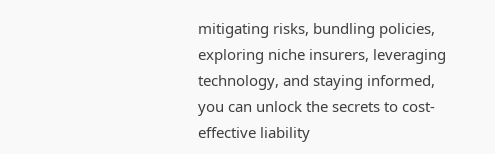mitigating risks, bundling policies, exploring niche insurers, leveraging technology, and staying informed, you can unlock the secrets to cost-effective liability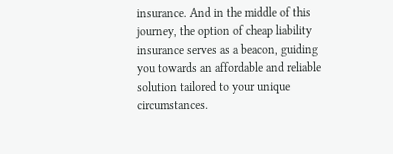insurance. And in the middle of this journey, the option of cheap liability insurance serves as a beacon, guiding you towards an affordable and reliable solution tailored to your unique circumstances.